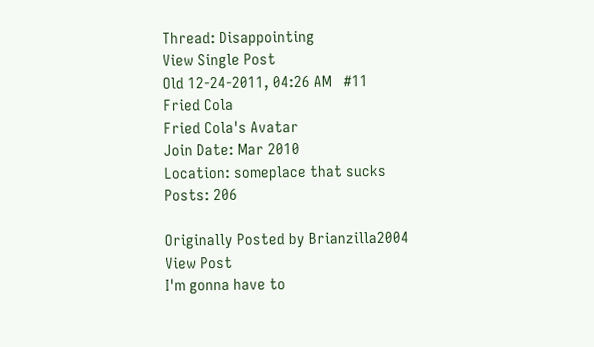Thread: Disappointing
View Single Post
Old 12-24-2011, 04:26 AM   #11
Fried Cola
Fried Cola's Avatar
Join Date: Mar 2010
Location: someplace that sucks
Posts: 206

Originally Posted by Brianzilla2004 View Post
I'm gonna have to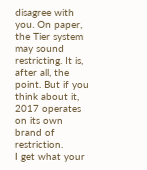disagree with you. On paper, the Tier system may sound restricting. It is, after all, the point. But if you think about it, 2017 operates on its own brand of restriction.
I get what your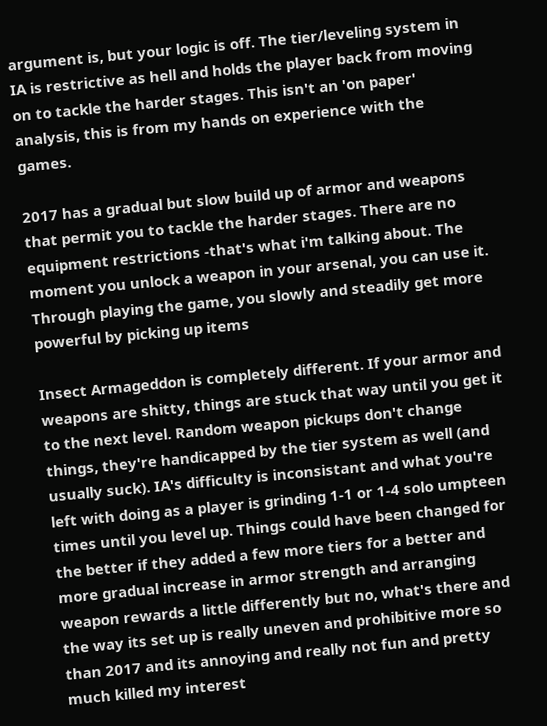argument is, but your logic is off. The tier/leveling system in IA is restrictive as hell and holds the player back from moving on to tackle the harder stages. This isn't an 'on paper' analysis, this is from my hands on experience with the games.

2017 has a gradual but slow build up of armor and weapons that permit you to tackle the harder stages. There are no equipment restrictions -that's what i'm talking about. The moment you unlock a weapon in your arsenal, you can use it. Through playing the game, you slowly and steadily get more powerful by picking up items

Insect Armageddon is completely different. If your armor and weapons are shitty, things are stuck that way until you get it to the next level. Random weapon pickups don't change things, they're handicapped by the tier system as well (and usually suck). IA's difficulty is inconsistant and what you're left with doing as a player is grinding 1-1 or 1-4 solo umpteen times until you level up. Things could have been changed for the better if they added a few more tiers for a better and more gradual increase in armor strength and arranging weapon rewards a little differently but no, what's there and the way its set up is really uneven and prohibitive more so than 2017 and its annoying and really not fun and pretty much killed my interest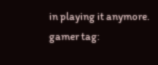in playing it anymore.
gamer tag: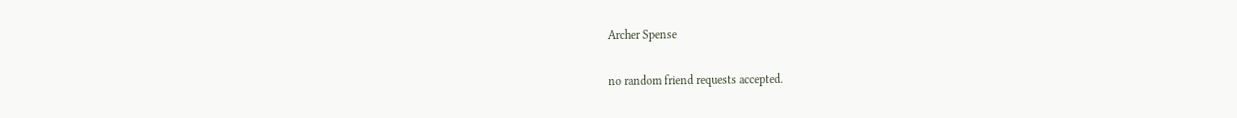Archer Spense

no random friend requests accepted.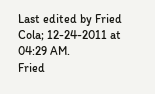Last edited by Fried Cola; 12-24-2011 at 04:29 AM.
Fried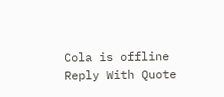Cola is offline   Reply With Quote